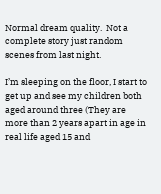Normal dream quality.  Not a complete story just random scenes from last night.

I’m sleeping on the floor, I start to get up and see my children both aged around three (They are more than 2 years apart in age in real life aged 15 and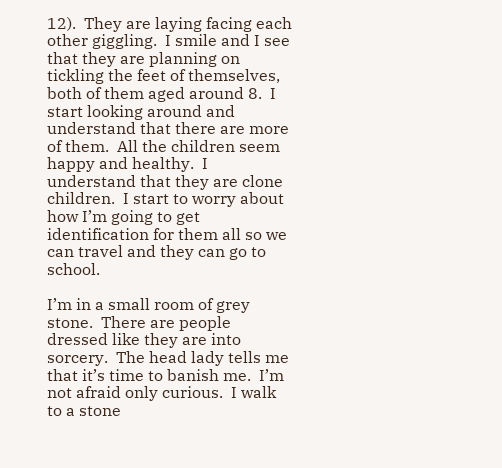12).  They are laying facing each other giggling.  I smile and I see that they are planning on tickling the feet of themselves, both of them aged around 8.  I start looking around and understand that there are more of them.  All the children seem happy and healthy.  I understand that they are clone children.  I start to worry about how I’m going to get identification for them all so we can travel and they can go to school.

I’m in a small room of grey stone.  There are people dressed like they are into sorcery.  The head lady tells me that it’s time to banish me.  I’m not afraid only curious.  I walk to a stone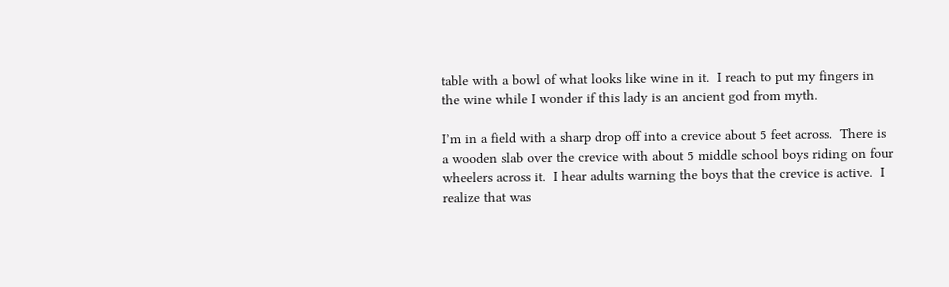table with a bowl of what looks like wine in it.  I reach to put my fingers in the wine while I wonder if this lady is an ancient god from myth.

I’m in a field with a sharp drop off into a crevice about 5 feet across.  There is a wooden slab over the crevice with about 5 middle school boys riding on four wheelers across it.  I hear adults warning the boys that the crevice is active.  I realize that was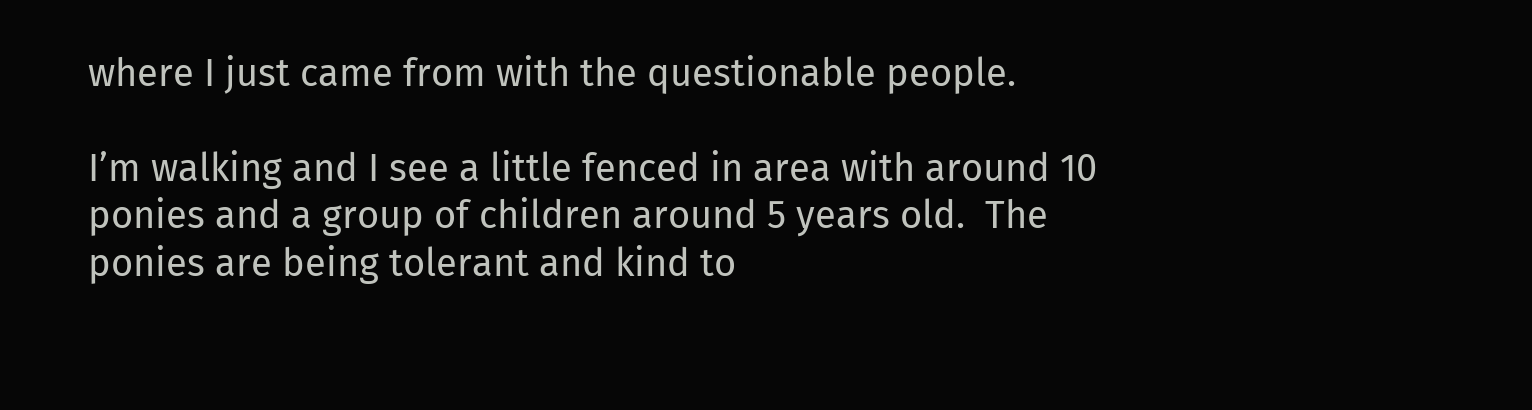where I just came from with the questionable people.

I’m walking and I see a little fenced in area with around 10 ponies and a group of children around 5 years old.  The ponies are being tolerant and kind to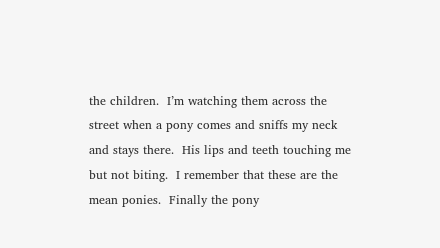the children.  I’m watching them across the street when a pony comes and sniffs my neck and stays there.  His lips and teeth touching me but not biting.  I remember that these are the mean ponies.  Finally the pony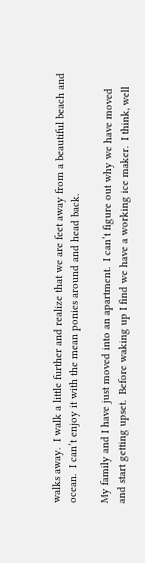walks away.  I walk a little further and realize that we are feet away from a beautiful beach and ocean.  I can’t enjoy it with the mean ponies around and head back.

My family and I have just moved into an apartment.  I can’t figure out why we have moved and start getting upset.  Before waking up I find we have a working ice maker.  I think, well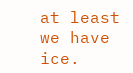at least we have ice.